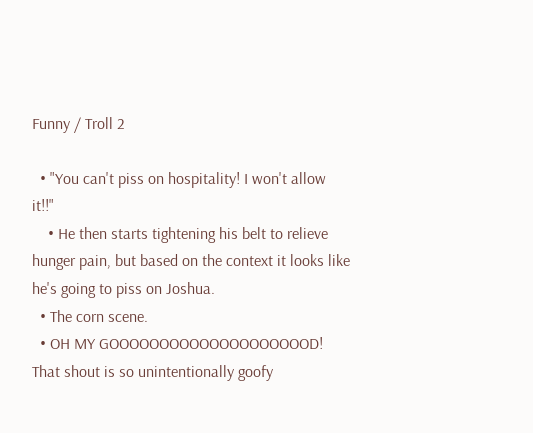Funny / Troll 2

  • "You can't piss on hospitality! I won't allow it!!"
    • He then starts tightening his belt to relieve hunger pain, but based on the context it looks like he's going to piss on Joshua.
  • The corn scene.
  • OH MY GOOOOOOOOOOOOOOOOOOOOD! That shout is so unintentionally goofy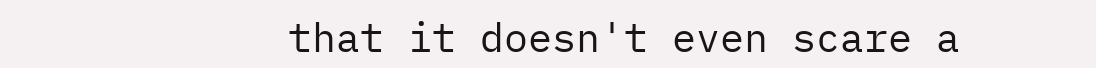that it doesn't even scare a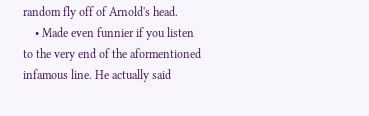random fly off of Arnold's head.
    • Made even funnier if you listen to the very end of the aformentioned infamous line. He actually said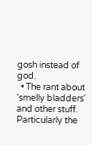gosh instead of god.
  • The rant about 'smelly bladders' and other stuff. Particularly the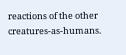reactions of the other creatures-as-humans.